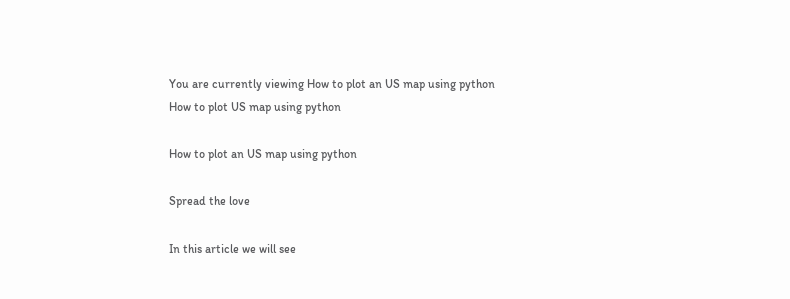You are currently viewing How to plot an US map using python
How to plot US map using python

How to plot an US map using python

Spread the love

In this article we will see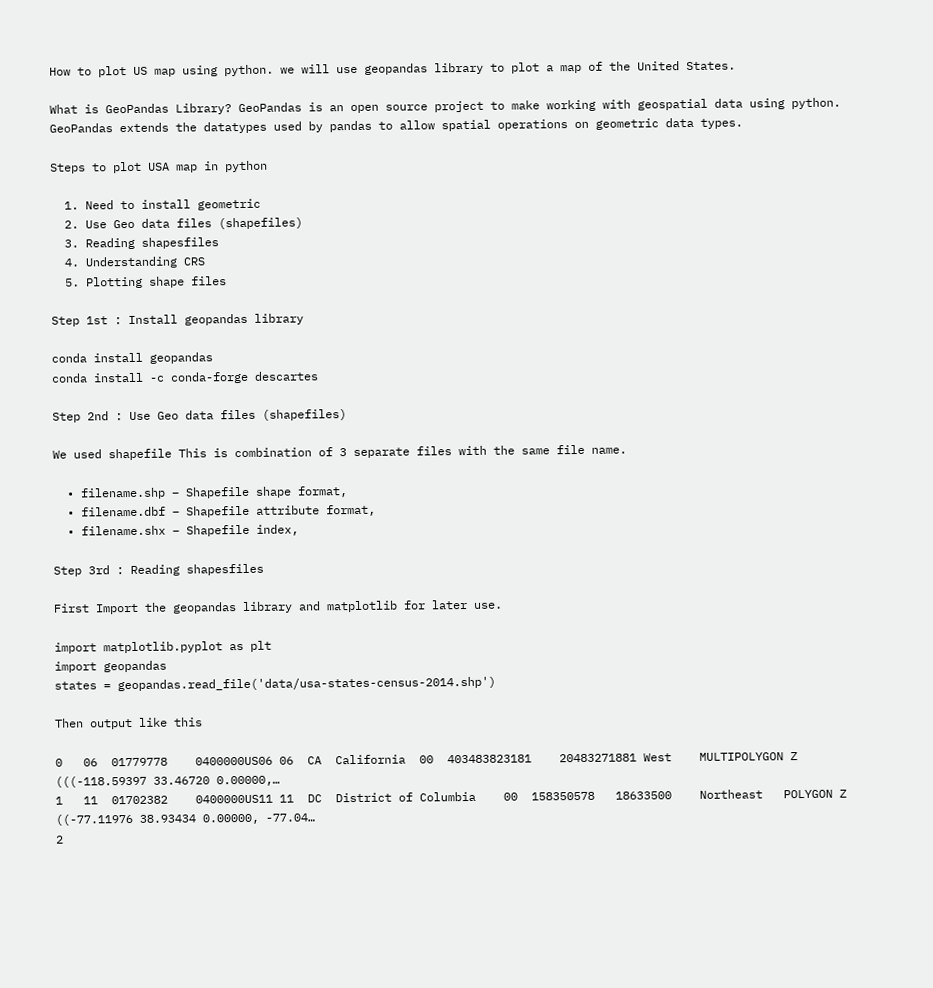How to plot US map using python. we will use geopandas library to plot a map of the United States.

What is GeoPandas Library? GeoPandas is an open source project to make working with geospatial data using python. GeoPandas extends the datatypes used by pandas to allow spatial operations on geometric data types.

Steps to plot USA map in python

  1. Need to install geometric
  2. Use Geo data files (shapefiles)
  3. Reading shapesfiles
  4. Understanding CRS
  5. Plotting shape files

Step 1st : Install geopandas library

conda install geopandas
conda install -c conda-forge descartes

Step 2nd : Use Geo data files (shapefiles)

We used shapefile This is combination of 3 separate files with the same file name.

  • filename.shp – Shapefile shape format,
  • filename.dbf – Shapefile attribute format,
  • filename.shx – Shapefile index,

Step 3rd : Reading shapesfiles

First Import the geopandas library and matplotlib for later use.

import matplotlib.pyplot as plt
import geopandas
states = geopandas.read_file('data/usa-states-census-2014.shp')

Then output like this

0   06  01779778    0400000US06 06  CA  California  00  403483823181    20483271881 West    MULTIPOLYGON Z (((-118.59397 33.46720 0.00000,…
1   11  01702382    0400000US11 11  DC  District of Columbia    00  158350578   18633500    Northeast   POLYGON Z ((-77.11976 38.93434 0.00000, -77.04…
2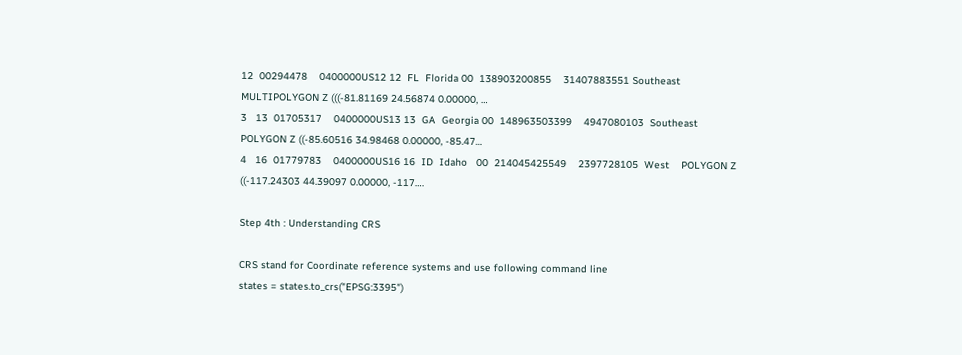12  00294478    0400000US12 12  FL  Florida 00  138903200855    31407883551 Southeast   MULTIPOLYGON Z (((-81.81169 24.56874 0.00000, …
3   13  01705317    0400000US13 13  GA  Georgia 00  148963503399    4947080103  Southeast   POLYGON Z ((-85.60516 34.98468 0.00000, -85.47…
4   16  01779783    0400000US16 16  ID  Idaho   00  214045425549    2397728105  West    POLYGON Z ((-117.24303 44.39097 0.00000, -117….

Step 4th : Understanding CRS

CRS stand for Coordinate reference systems and use following command line
states = states.to_crs("EPSG:3395")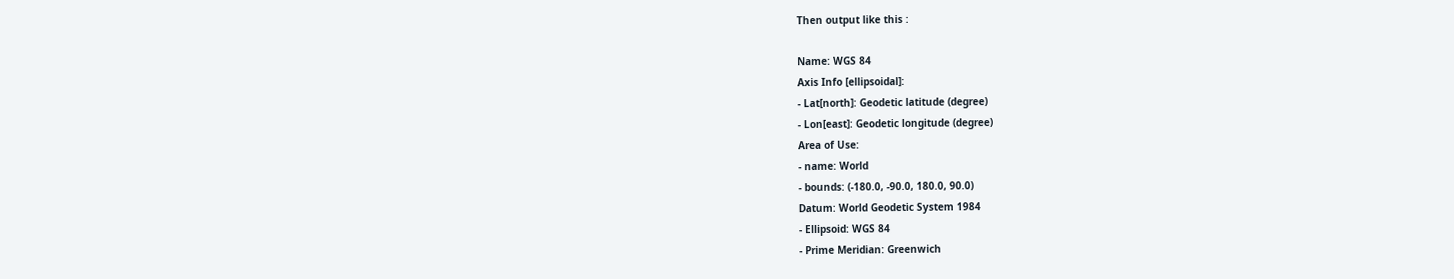Then output like this :

Name: WGS 84
Axis Info [ellipsoidal]:
- Lat[north]: Geodetic latitude (degree)
- Lon[east]: Geodetic longitude (degree)
Area of Use:
- name: World
- bounds: (-180.0, -90.0, 180.0, 90.0)
Datum: World Geodetic System 1984
- Ellipsoid: WGS 84
- Prime Meridian: Greenwich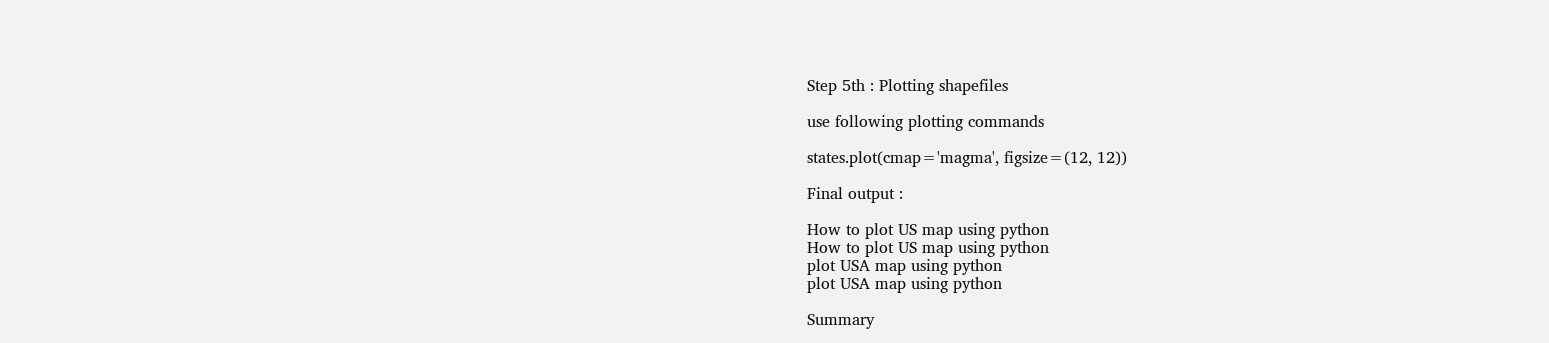Step 5th : Plotting shapefiles

use following plotting commands

states.plot(cmap='magma', figsize=(12, 12))

Final output :

How to plot US map using python
How to plot US map using python
plot USA map using python
plot USA map using python

Summary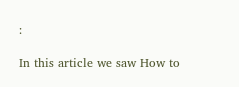:

In this article we saw How to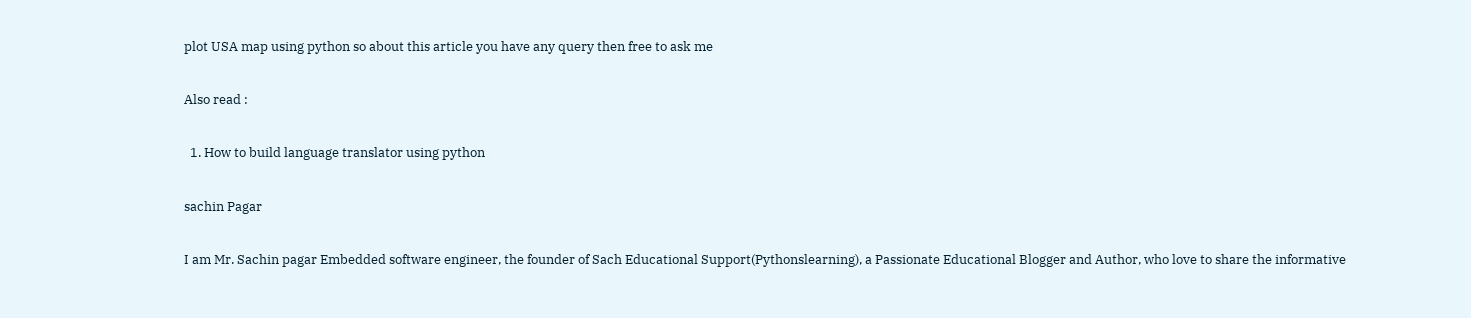plot USA map using python so about this article you have any query then free to ask me

Also read :

  1. How to build language translator using python

sachin Pagar

I am Mr. Sachin pagar Embedded software engineer, the founder of Sach Educational Support(Pythonslearning), a Passionate Educational Blogger and Author, who love to share the informative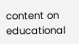content on educational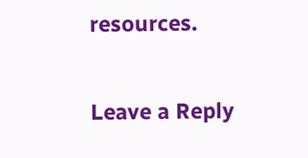resources.

Leave a Reply